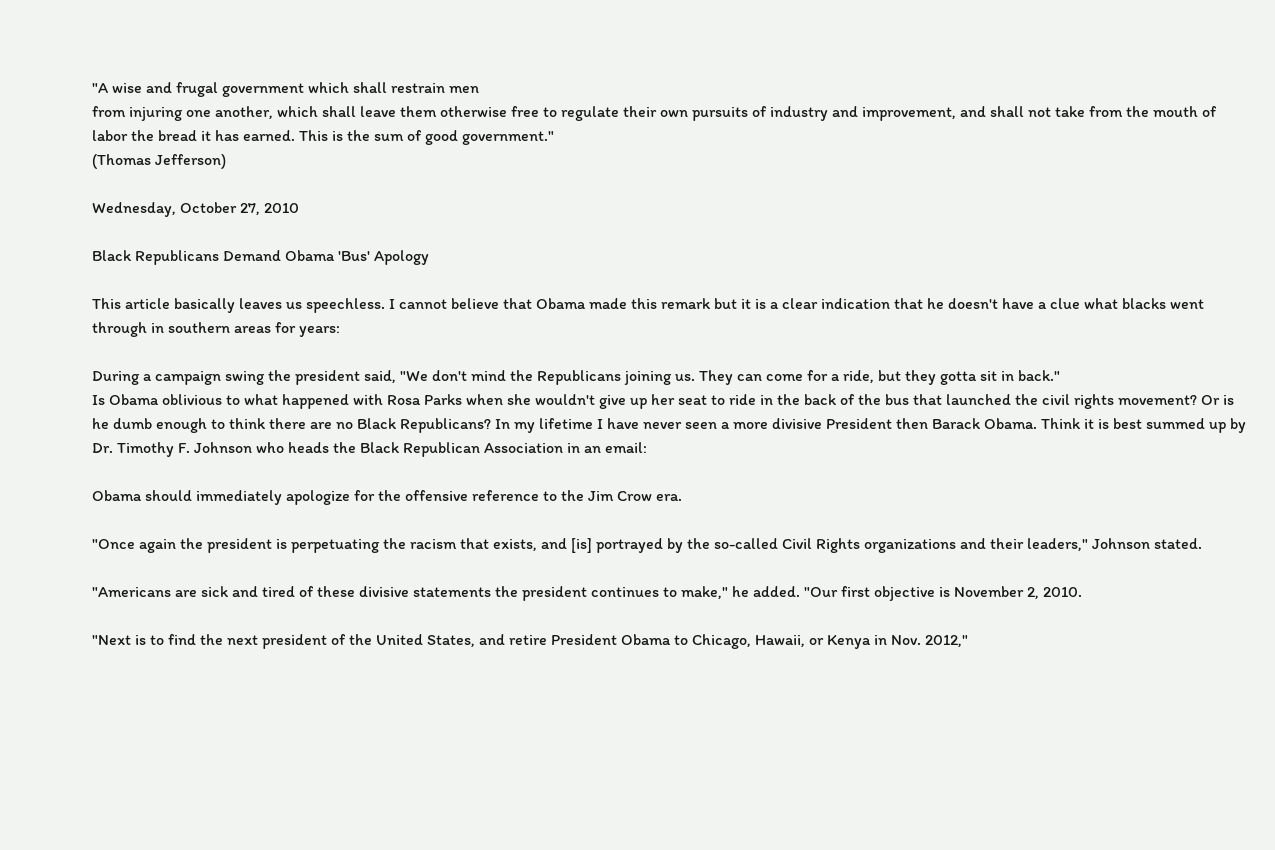"A wise and frugal government which shall restrain men
from injuring one another, which shall leave them otherwise free to regulate their own pursuits of industry and improvement, and shall not take from the mouth of labor the bread it has earned. This is the sum of good government."
(Thomas Jefferson)

Wednesday, October 27, 2010

Black Republicans Demand Obama 'Bus' Apology

This article basically leaves us speechless. I cannot believe that Obama made this remark but it is a clear indication that he doesn't have a clue what blacks went through in southern areas for years:

During a campaign swing the president said, "We don't mind the Republicans joining us. They can come for a ride, but they gotta sit in back."
Is Obama oblivious to what happened with Rosa Parks when she wouldn't give up her seat to ride in the back of the bus that launched the civil rights movement? Or is he dumb enough to think there are no Black Republicans? In my lifetime I have never seen a more divisive President then Barack Obama. Think it is best summed up by Dr. Timothy F. Johnson who heads the Black Republican Association in an email:

Obama should immediately apologize for the offensive reference to the Jim Crow era.

"Once again the president is perpetuating the racism that exists, and [is] portrayed by the so-called Civil Rights organizations and their leaders," Johnson stated.

"Americans are sick and tired of these divisive statements the president continues to make," he added. "Our first objective is November 2, 2010.

"Next is to find the next president of the United States, and retire President Obama to Chicago, Hawaii, or Kenya in Nov. 2012,"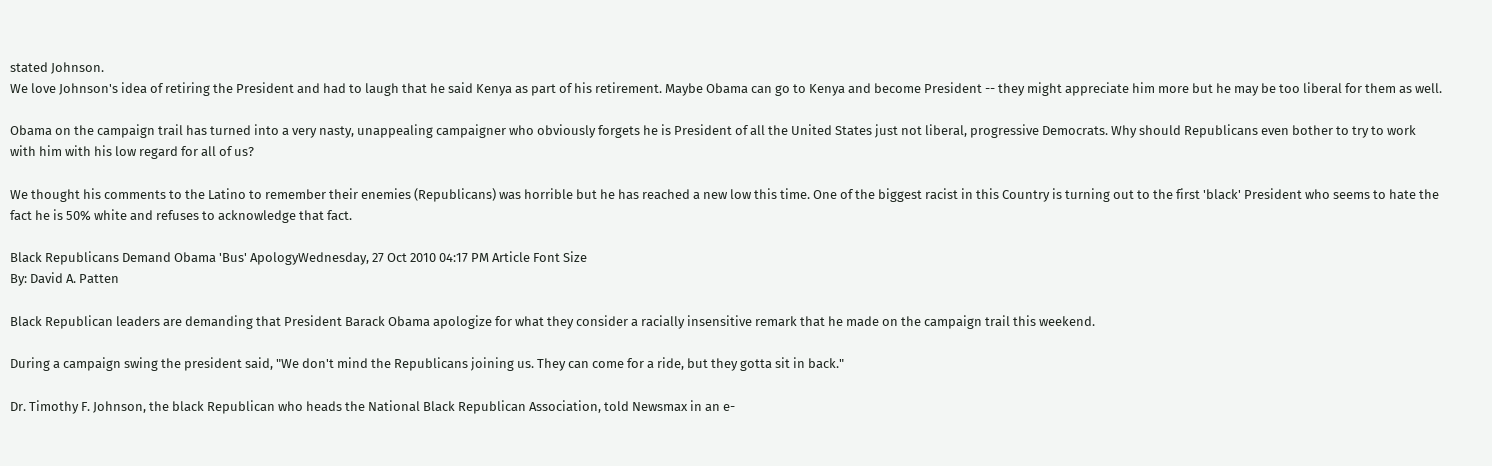stated Johnson.
We love Johnson's idea of retiring the President and had to laugh that he said Kenya as part of his retirement. Maybe Obama can go to Kenya and become President -- they might appreciate him more but he may be too liberal for them as well.

Obama on the campaign trail has turned into a very nasty, unappealing campaigner who obviously forgets he is President of all the United States just not liberal, progressive Democrats. Why should Republicans even bother to try to work with him with his low regard for all of us?

We thought his comments to the Latino to remember their enemies (Republicans) was horrible but he has reached a new low this time. One of the biggest racist in this Country is turning out to the first 'black' President who seems to hate the fact he is 50% white and refuses to acknowledge that fact.

Black Republicans Demand Obama 'Bus' ApologyWednesday, 27 Oct 2010 04:17 PM Article Font Size
By: David A. Patten

Black Republican leaders are demanding that President Barack Obama apologize for what they consider a racially insensitive remark that he made on the campaign trail this weekend.

During a campaign swing the president said, "We don't mind the Republicans joining us. They can come for a ride, but they gotta sit in back."

Dr. Timothy F. Johnson, the black Republican who heads the National Black Republican Association, told Newsmax in an e-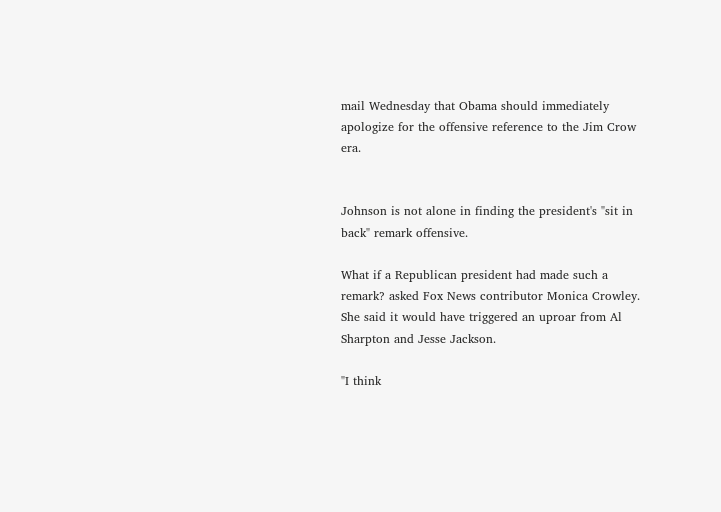mail Wednesday that Obama should immediately apologize for the offensive reference to the Jim Crow era.


Johnson is not alone in finding the president's "sit in back" remark offensive.

What if a Republican president had made such a remark? asked Fox News contributor Monica Crowley. She said it would have triggered an uproar from Al Sharpton and Jesse Jackson.

"I think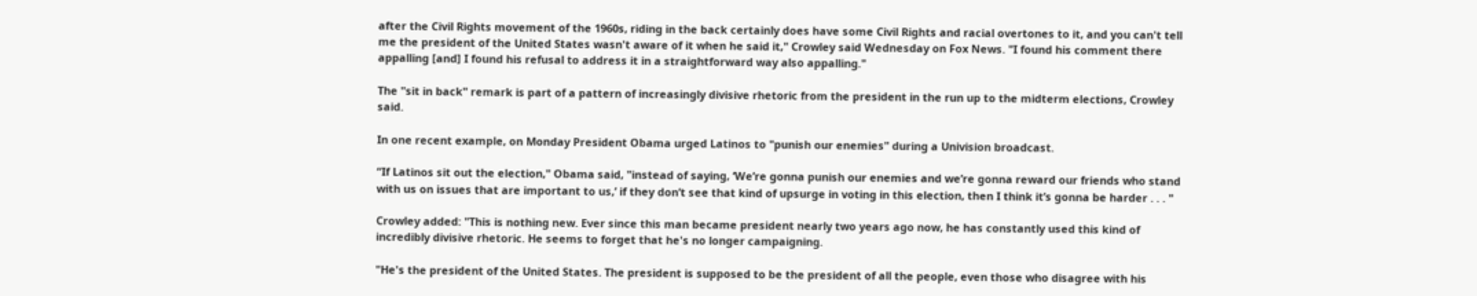after the Civil Rights movement of the 1960s, riding in the back certainly does have some Civil Rights and racial overtones to it, and you can't tell me the president of the United States wasn't aware of it when he said it," Crowley said Wednesday on Fox News. "I found his comment there appalling [and] I found his refusal to address it in a straightforward way also appalling."

The "sit in back" remark is part of a pattern of increasingly divisive rhetoric from the president in the run up to the midterm elections, Crowley said.

In one recent example, on Monday President Obama urged Latinos to "punish our enemies" during a Univision broadcast.

“If Latinos sit out the election," Obama said, "instead of saying, ‘We’re gonna punish our enemies and we’re gonna reward our friends who stand with us on issues that are important to us,’ if they don’t see that kind of upsurge in voting in this election, then I think it’s gonna be harder . . . "

Crowley added: "This is nothing new. Ever since this man became president nearly two years ago now, he has constantly used this kind of incredibly divisive rhetoric. He seems to forget that he's no longer campaigning.

"He's the president of the United States. The president is supposed to be the president of all the people, even those who disagree with his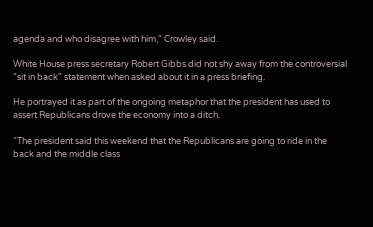agenda and who disagree with him," Crowley said.

White House press secretary Robert Gibbs did not shy away from the controversial "sit in back" statement when asked about it in a press briefing.

He portrayed it as part of the ongoing metaphor that the president has used to assert Republicans drove the economy into a ditch.

“The president said this weekend that the Republicans are going to ride in the back and the middle class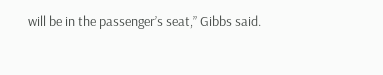will be in the passenger’s seat,” Gibbs said.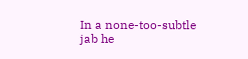In a none-too-subtle jab he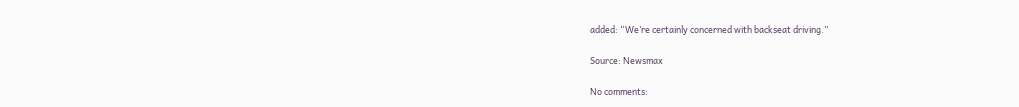added: “We’re certainly concerned with backseat driving.”

Source: Newsmax

No comments: